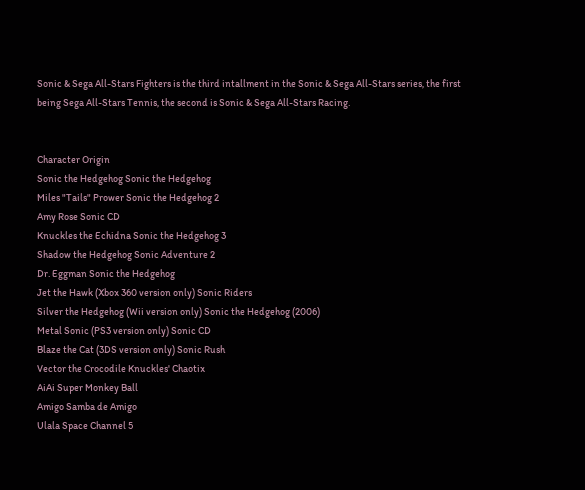Sonic & Sega All-Stars Fighters is the third intallment in the Sonic & Sega All-Stars series, the first being Sega All-Stars Tennis, the second is Sonic & Sega All-Stars Racing.


Character Origin
Sonic the Hedgehog Sonic the Hedgehog
Miles "Tails" Prower Sonic the Hedgehog 2
Amy Rose Sonic CD
Knuckles the Echidna Sonic the Hedgehog 3
Shadow the Hedgehog Sonic Adventure 2
Dr. Eggman Sonic the Hedgehog
Jet the Hawk (Xbox 360 version only) Sonic Riders
Silver the Hedgehog (Wii version only) Sonic the Hedgehog (2006)
Metal Sonic (PS3 version only) Sonic CD
Blaze the Cat (3DS version only) Sonic Rush
Vector the Crocodile Knuckles' Chaotix
AiAi Super Monkey Ball
Amigo Samba de Amigo
Ulala Space Channel 5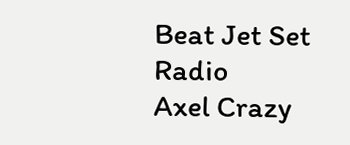Beat Jet Set Radio
Axel Crazy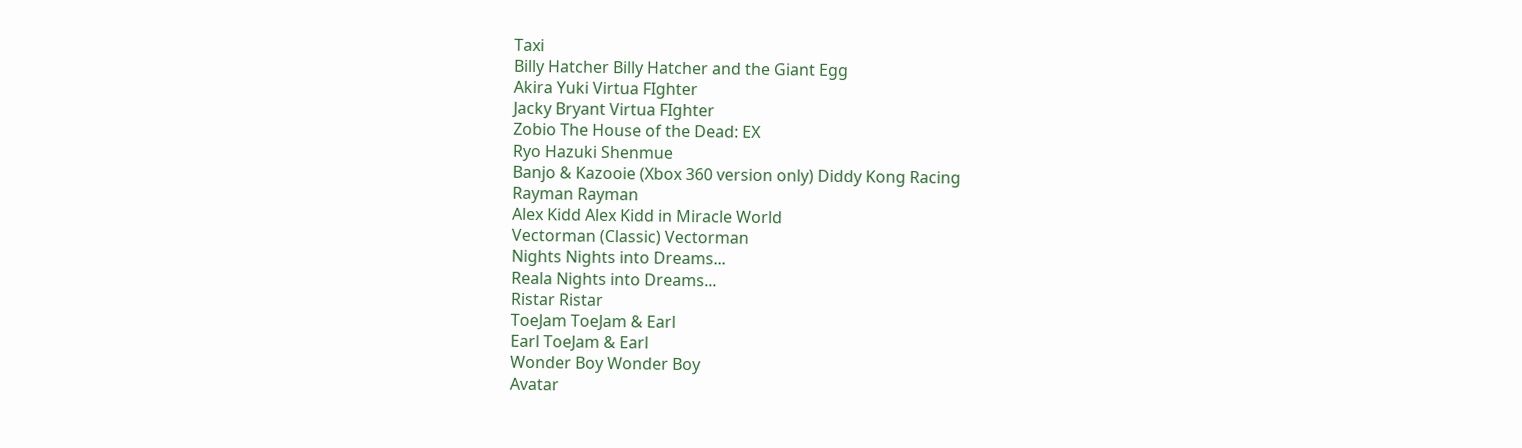Taxi
Billy Hatcher Billy Hatcher and the Giant Egg
Akira Yuki Virtua FIghter
Jacky Bryant Virtua FIghter
Zobio The House of the Dead: EX
Ryo Hazuki Shenmue
Banjo & Kazooie (Xbox 360 version only) Diddy Kong Racing
Rayman Rayman
Alex Kidd Alex Kidd in Miracle World
Vectorman (Classic) Vectorman
Nights Nights into Dreams...
Reala Nights into Dreams...
Ristar Ristar
ToeJam ToeJam & Earl
Earl ToeJam & Earl
Wonder Boy Wonder Boy
Avatar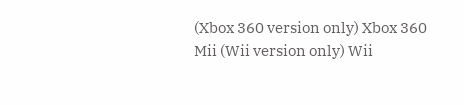(Xbox 360 version only) Xbox 360
Mii (Wii version only) Wii